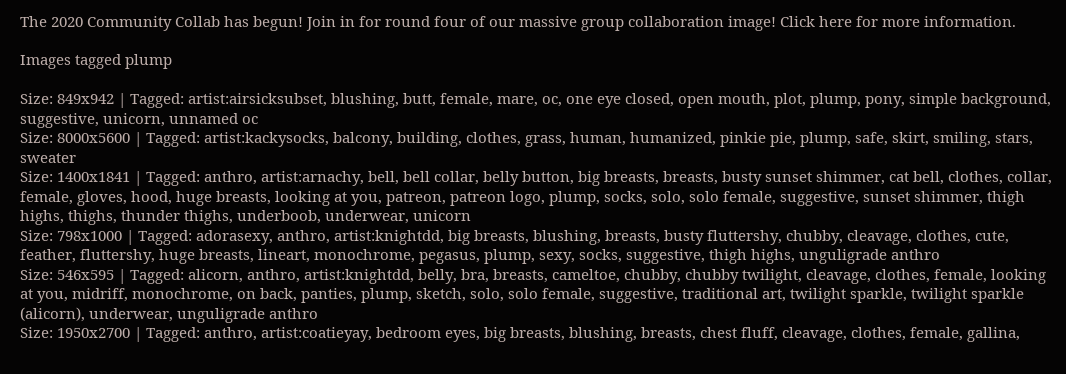The 2020 Community Collab has begun! Join in for round four of our massive group collaboration image! Click here for more information.

Images tagged plump

Size: 849x942 | Tagged: artist:airsicksubset, blushing, butt, female, mare, oc, one eye closed, open mouth, plot, plump, pony, simple background, suggestive, unicorn, unnamed oc
Size: 8000x5600 | Tagged: artist:kackysocks, balcony, building, clothes, grass, human, humanized, pinkie pie, plump, safe, skirt, smiling, stars, sweater
Size: 1400x1841 | Tagged: anthro, artist:arnachy, bell, bell collar, belly button, big breasts, breasts, busty sunset shimmer, cat bell, clothes, collar, female, gloves, hood, huge breasts, looking at you, patreon, patreon logo, plump, socks, solo, solo female, suggestive, sunset shimmer, thigh highs, thighs, thunder thighs, underboob, underwear, unicorn
Size: 798x1000 | Tagged: adorasexy, anthro, artist:knightdd, big breasts, blushing, breasts, busty fluttershy, chubby, cleavage, clothes, cute, feather, fluttershy, huge breasts, lineart, monochrome, pegasus, plump, sexy, socks, suggestive, thigh highs, unguligrade anthro
Size: 546x595 | Tagged: alicorn, anthro, artist:knightdd, belly, bra, breasts, cameltoe, chubby, chubby twilight, cleavage, clothes, female, looking at you, midriff, monochrome, on back, panties, plump, sketch, solo, solo female, suggestive, traditional art, twilight sparkle, twilight sparkle (alicorn), underwear, unguligrade anthro
Size: 1950x2700 | Tagged: anthro, artist:coatieyay, bedroom eyes, big breasts, blushing, breasts, chest fluff, cleavage, clothes, female, gallina,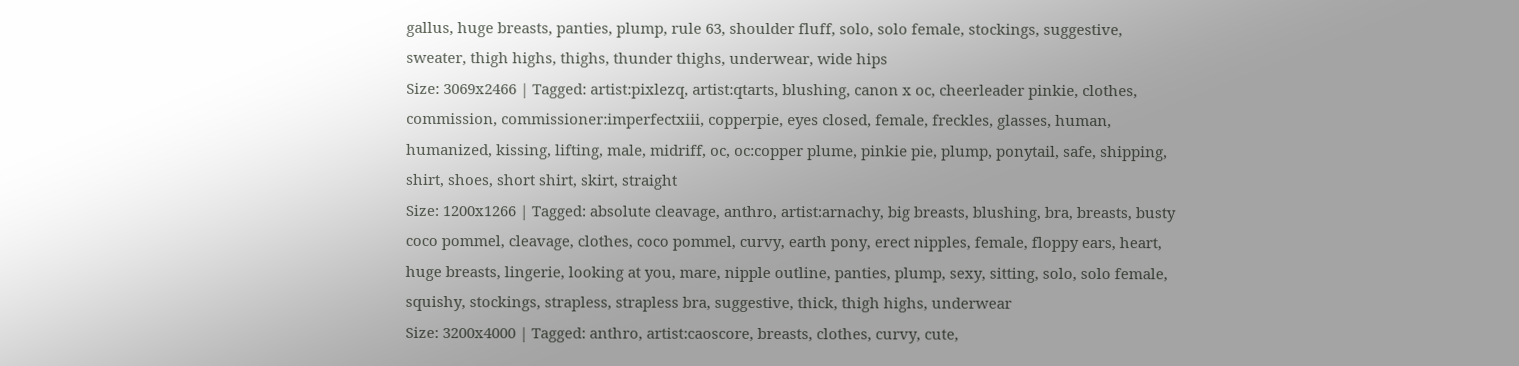gallus, huge breasts, panties, plump, rule 63, shoulder fluff, solo, solo female, stockings, suggestive, sweater, thigh highs, thighs, thunder thighs, underwear, wide hips
Size: 3069x2466 | Tagged: artist:pixlezq, artist:qtarts, blushing, canon x oc, cheerleader pinkie, clothes, commission, commissioner:imperfectxiii, copperpie, eyes closed, female, freckles, glasses, human, humanized, kissing, lifting, male, midriff, oc, oc:copper plume, pinkie pie, plump, ponytail, safe, shipping, shirt, shoes, short shirt, skirt, straight
Size: 1200x1266 | Tagged: absolute cleavage, anthro, artist:arnachy, big breasts, blushing, bra, breasts, busty coco pommel, cleavage, clothes, coco pommel, curvy, earth pony, erect nipples, female, floppy ears, heart, huge breasts, lingerie, looking at you, mare, nipple outline, panties, plump, sexy, sitting, solo, solo female, squishy, stockings, strapless, strapless bra, suggestive, thick, thigh highs, underwear
Size: 3200x4000 | Tagged: anthro, artist:caoscore, breasts, clothes, curvy, cute,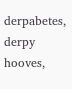derpabetes, derpy hooves,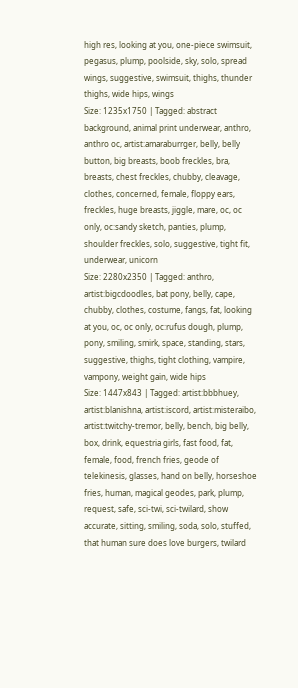high res, looking at you, one-piece swimsuit, pegasus, plump, poolside, sky, solo, spread wings, suggestive, swimsuit, thighs, thunder thighs, wide hips, wings
Size: 1235x1750 | Tagged: abstract background, animal print underwear, anthro, anthro oc, artist:amaraburrger, belly, belly button, big breasts, boob freckles, bra, breasts, chest freckles, chubby, cleavage, clothes, concerned, female, floppy ears, freckles, huge breasts, jiggle, mare, oc, oc only, oc:sandy sketch, panties, plump, shoulder freckles, solo, suggestive, tight fit, underwear, unicorn
Size: 2280x2350 | Tagged: anthro, artist:bigcdoodles, bat pony, belly, cape, chubby, clothes, costume, fangs, fat, looking at you, oc, oc only, oc:rufus dough, plump, pony, smiling, smirk, space, standing, stars, suggestive, thighs, tight clothing, vampire, vampony, weight gain, wide hips
Size: 1447x843 | Tagged: artist:bbbhuey, artist:blanishna, artist:iscord, artist:misteraibo, artist:twitchy-tremor, belly, bench, big belly, box, drink, equestria girls, fast food, fat, female, food, french fries, geode of telekinesis, glasses, hand on belly, horseshoe fries, human, magical geodes, park, plump, request, safe, sci-twi, sci-twilard, show accurate, sitting, smiling, soda, solo, stuffed, that human sure does love burgers, twilard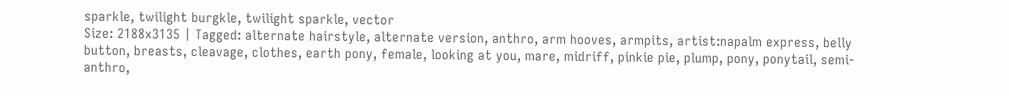sparkle, twilight burgkle, twilight sparkle, vector
Size: 2188x3135 | Tagged: alternate hairstyle, alternate version, anthro, arm hooves, armpits, artist:napalm express, belly button, breasts, cleavage, clothes, earth pony, female, looking at you, mare, midriff, pinkie pie, plump, pony, ponytail, semi-anthro,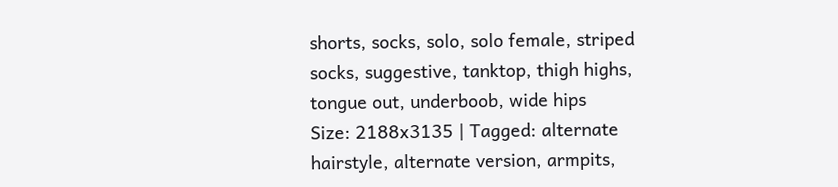shorts, socks, solo, solo female, striped socks, suggestive, tanktop, thigh highs, tongue out, underboob, wide hips
Size: 2188x3135 | Tagged: alternate hairstyle, alternate version, armpits,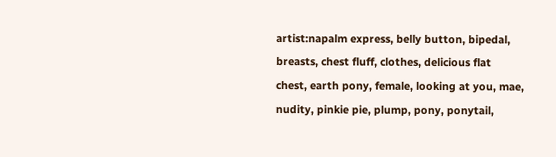artist:napalm express, belly button, bipedal, breasts, chest fluff, clothes, delicious flat chest, earth pony, female, looking at you, mae, nudity, pinkie pie, plump, pony, ponytail,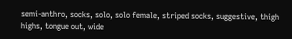semi-anthro, socks, solo, solo female, striped socks, suggestive, thigh highs, tongue out, wide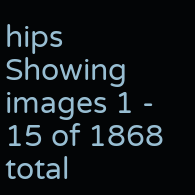hips
Showing images 1 - 15 of 1868 total